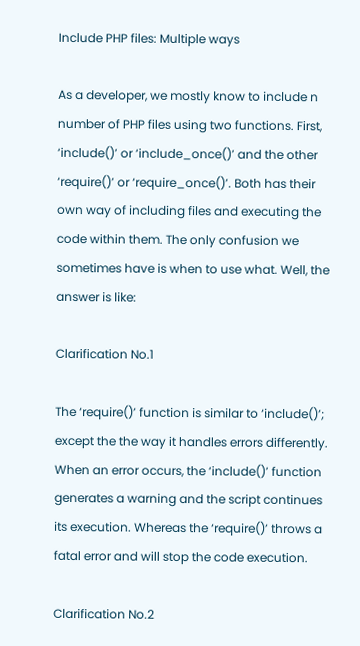Include PHP files: Multiple ways

As a developer, we mostly know to include n number of PHP files using two functions. First, ‘include()’ or ‘include_once()’ and the other ‘require()’ or ‘require_once()’. Both has their own way of including files and executing the code within them. The only confusion we sometimes have is when to use what. Well, the answer is like:

Clarification No.1

The ‘require()’ function is similar to ‘include()’; except the the way it handles errors differently. When an error occurs, the ‘include()’ function generates a warning and the script continues its execution. Whereas the ‘require()’ throws a fatal error and will stop the code execution.

Clarification No.2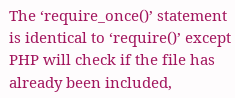The ‘require_once()’ statement is identical to ‘require()’ except PHP will check if the file has already been included,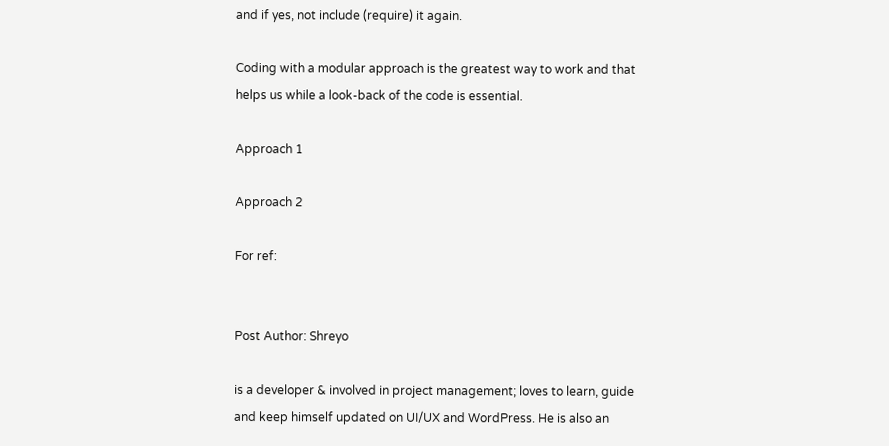and if yes, not include (require) it again.

Coding with a modular approach is the greatest way to work and that helps us while a look-back of the code is essential.

Approach 1

Approach 2

For ref:


Post Author: Shreyo

is a developer & involved in project management; loves to learn, guide and keep himself updated on UI/UX and WordPress. He is also an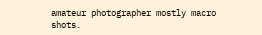amateur photographer mostly macro shots.